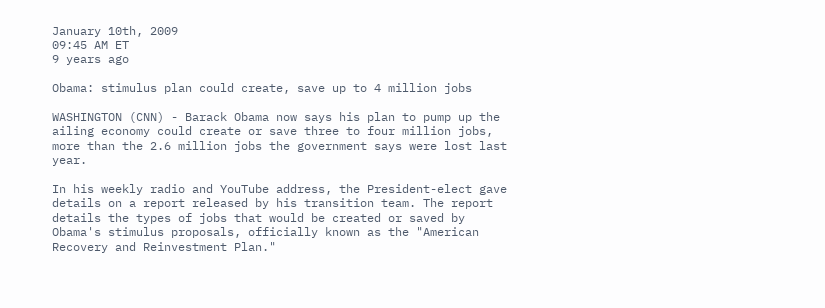January 10th, 2009
09:45 AM ET
9 years ago

Obama: stimulus plan could create, save up to 4 million jobs

WASHINGTON (CNN) - Barack Obama now says his plan to pump up the ailing economy could create or save three to four million jobs, more than the 2.6 million jobs the government says were lost last year.

In his weekly radio and YouTube address, the President-elect gave details on a report released by his transition team. The report details the types of jobs that would be created or saved by Obama's stimulus proposals, officially known as the "American Recovery and Reinvestment Plan."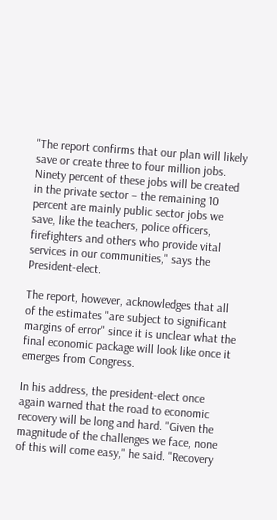"The report confirms that our plan will likely save or create three to four million jobs. Ninety percent of these jobs will be created in the private sector – the remaining 10 percent are mainly public sector jobs we save, like the teachers, police officers, firefighters and others who provide vital services in our communities," says the President-elect.

The report, however, acknowledges that all of the estimates "are subject to significant margins of error" since it is unclear what the final economic package will look like once it emerges from Congress.

In his address, the president-elect once again warned that the road to economic recovery will be long and hard. "Given the magnitude of the challenges we face, none of this will come easy," he said. "Recovery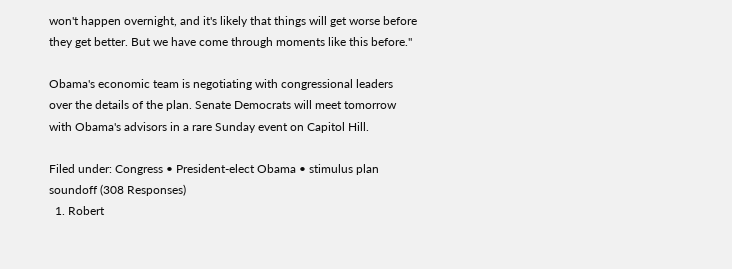won't happen overnight, and it's likely that things will get worse before they get better. But we have come through moments like this before."

Obama's economic team is negotiating with congressional leaders over the details of the plan. Senate Democrats will meet tomorrow with Obama's advisors in a rare Sunday event on Capitol Hill.

Filed under: Congress • President-elect Obama • stimulus plan
soundoff (308 Responses)
  1. Robert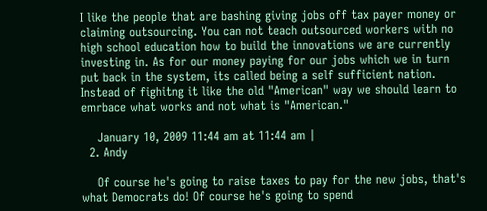I like the people that are bashing giving jobs off tax payer money or claiming outsourcing. You can not teach outsourced workers with no high school education how to build the innovations we are currently investing in. As for our money paying for our jobs which we in turn put back in the system, its called being a self sufficient nation. Instead of fighitng it like the old "American" way we should learn to emrbace what works and not what is "American."

    January 10, 2009 11:44 am at 11:44 am |
  2. Andy

    Of course he's going to raise taxes to pay for the new jobs, that's what Democrats do! Of course he's going to spend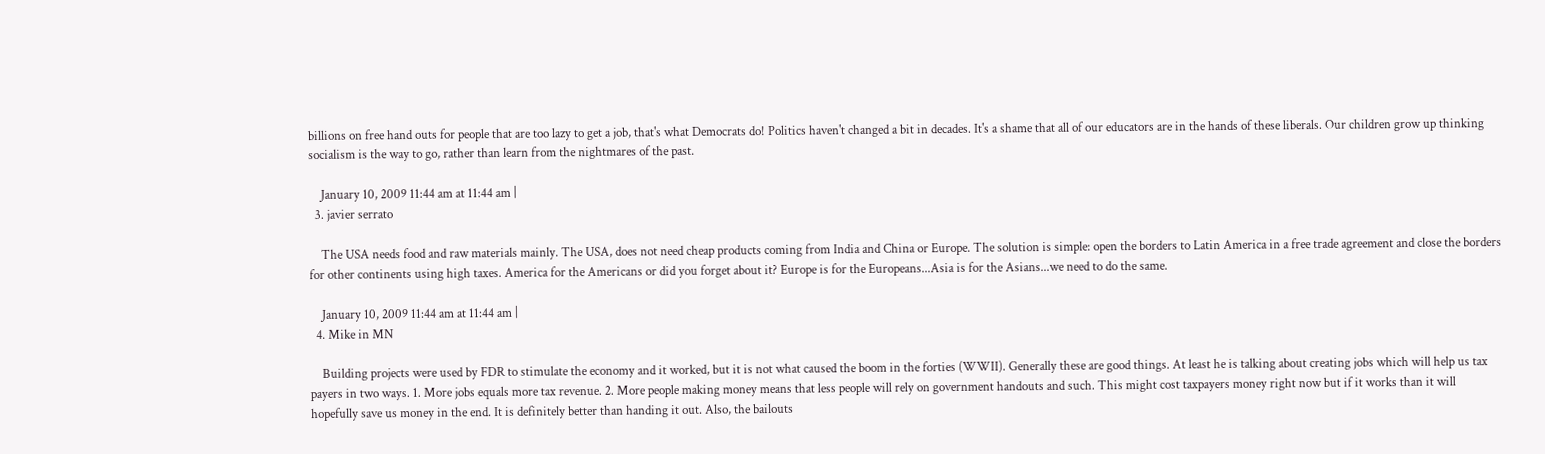billions on free hand outs for people that are too lazy to get a job, that's what Democrats do! Politics haven't changed a bit in decades. It's a shame that all of our educators are in the hands of these liberals. Our children grow up thinking socialism is the way to go, rather than learn from the nightmares of the past.

    January 10, 2009 11:44 am at 11:44 am |
  3. javier serrato

    The USA needs food and raw materials mainly. The USA, does not need cheap products coming from India and China or Europe. The solution is simple: open the borders to Latin America in a free trade agreement and close the borders for other continents using high taxes. America for the Americans or did you forget about it? Europe is for the Europeans...Asia is for the Asians...we need to do the same.

    January 10, 2009 11:44 am at 11:44 am |
  4. Mike in MN

    Building projects were used by FDR to stimulate the economy and it worked, but it is not what caused the boom in the forties (WWII). Generally these are good things. At least he is talking about creating jobs which will help us tax payers in two ways. 1. More jobs equals more tax revenue. 2. More people making money means that less people will rely on government handouts and such. This might cost taxpayers money right now but if it works than it will hopefully save us money in the end. It is definitely better than handing it out. Also, the bailouts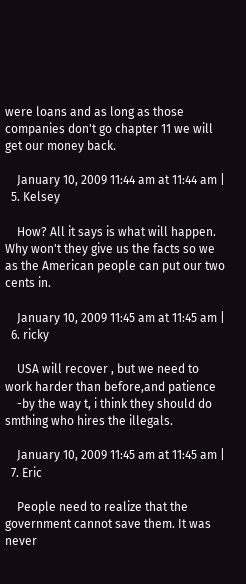were loans and as long as those companies don't go chapter 11 we will get our money back.

    January 10, 2009 11:44 am at 11:44 am |
  5. Kelsey

    How? All it says is what will happen. Why won't they give us the facts so we as the American people can put our two cents in.

    January 10, 2009 11:45 am at 11:45 am |
  6. ricky

    USA will recover , but we need to work harder than before,and patience
    -by the way t, i think they should do smthing who hires the illegals.

    January 10, 2009 11:45 am at 11:45 am |
  7. Eric

    People need to realize that the government cannot save them. It was never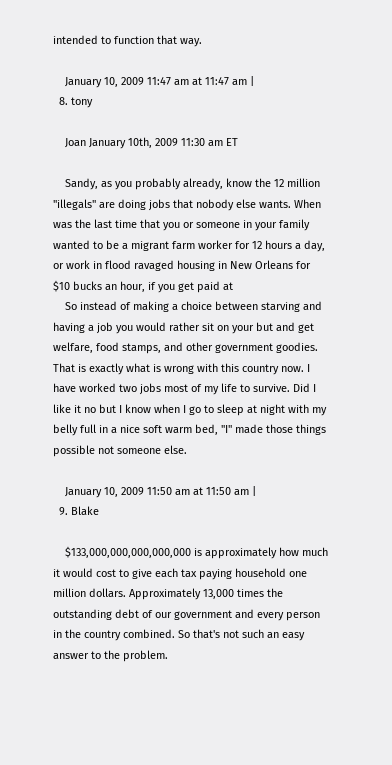intended to function that way.

    January 10, 2009 11:47 am at 11:47 am |
  8. tony

    Joan January 10th, 2009 11:30 am ET

    Sandy, as you probably already, know the 12 million "illegals" are doing jobs that nobody else wants. When was the last time that you or someone in your family wanted to be a migrant farm worker for 12 hours a day, or work in flood ravaged housing in New Orleans for $10 bucks an hour, if you get paid at
    So instead of making a choice between starving and having a job you would rather sit on your but and get welfare, food stamps, and other government goodies. That is exactly what is wrong with this country now. I have worked two jobs most of my life to survive. Did I like it no but I know when I go to sleep at night with my belly full in a nice soft warm bed, "I" made those things possible not someone else.

    January 10, 2009 11:50 am at 11:50 am |
  9. Blake

    $133,000,000,000,000,000 is approximately how much it would cost to give each tax paying household one million dollars. Approximately 13,000 times the outstanding debt of our government and every person in the country combined. So that's not such an easy answer to the problem.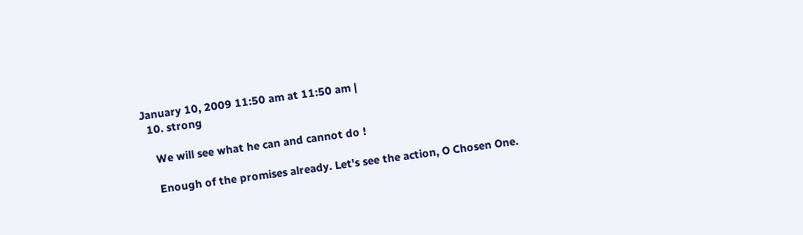January 10, 2009 11:50 am at 11:50 am |
  10. strong

    We will see what he can and cannot do !

    Enough of the promises already. Let's see the action, O Chosen One.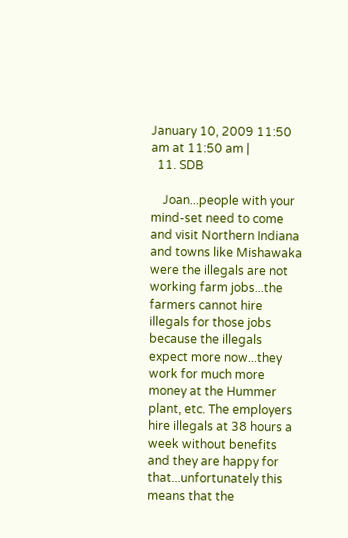January 10, 2009 11:50 am at 11:50 am |
  11. SDB

    Joan...people with your mind-set need to come and visit Northern Indiana and towns like Mishawaka were the illegals are not working farm jobs...the farmers cannot hire illegals for those jobs because the illegals expect more now...they work for much more money at the Hummer plant, etc. The employers hire illegals at 38 hours a week without benefits and they are happy for that...unfortunately this means that the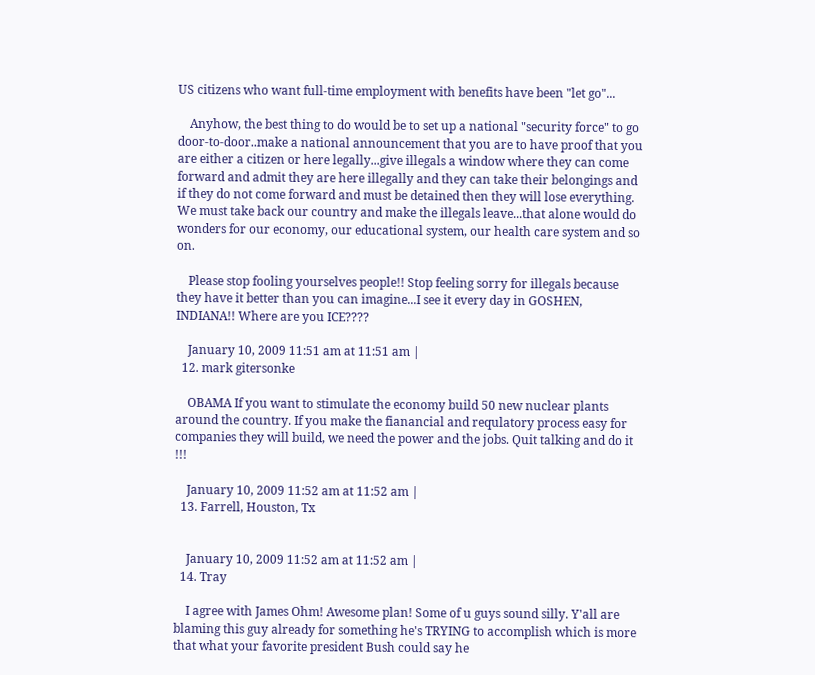US citizens who want full-time employment with benefits have been "let go"...

    Anyhow, the best thing to do would be to set up a national "security force" to go door-to-door..make a national announcement that you are to have proof that you are either a citizen or here legally...give illegals a window where they can come forward and admit they are here illegally and they can take their belongings and if they do not come forward and must be detained then they will lose everything. We must take back our country and make the illegals leave...that alone would do wonders for our economy, our educational system, our health care system and so on.

    Please stop fooling yourselves people!! Stop feeling sorry for illegals because they have it better than you can imagine...I see it every day in GOSHEN, INDIANA!! Where are you ICE????

    January 10, 2009 11:51 am at 11:51 am |
  12. mark gitersonke

    OBAMA If you want to stimulate the economy build 50 new nuclear plants around the country. If you make the fianancial and requlatory process easy for companies they will build, we need the power and the jobs. Quit talking and do it !!!

    January 10, 2009 11:52 am at 11:52 am |
  13. Farrell, Houston, Tx


    January 10, 2009 11:52 am at 11:52 am |
  14. Tray

    I agree with James Ohm! Awesome plan! Some of u guys sound silly. Y'all are blaming this guy already for something he's TRYING to accomplish which is more that what your favorite president Bush could say he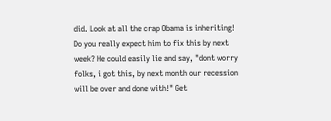did. Look at all the crap Obama is inheriting! Do you really expect him to fix this by next week? He could easily lie and say, "dont worry folks, i got this, by next month our recession will be over and done with!" Get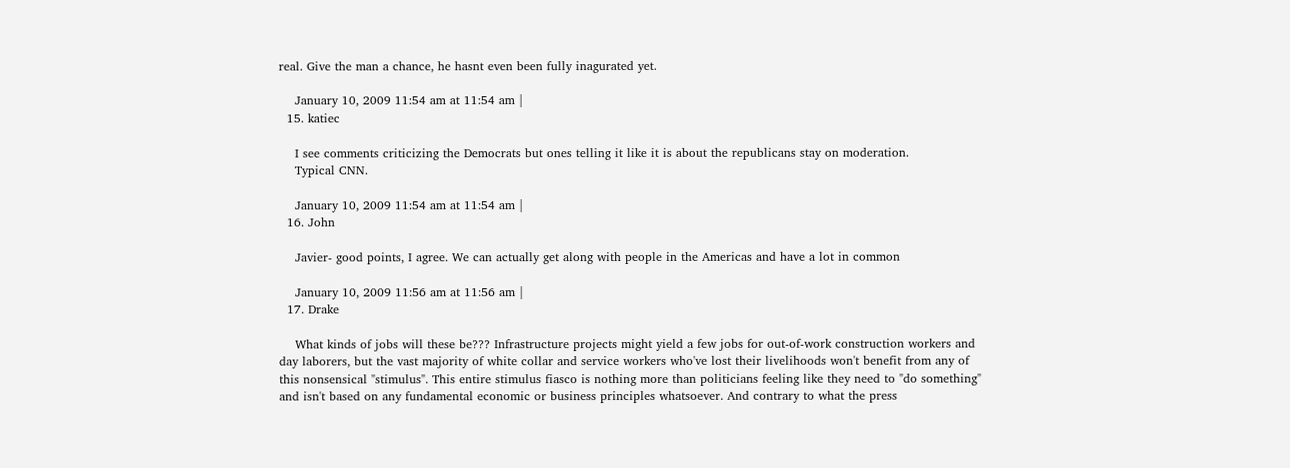real. Give the man a chance, he hasnt even been fully inagurated yet.

    January 10, 2009 11:54 am at 11:54 am |
  15. katiec

    I see comments criticizing the Democrats but ones telling it like it is about the republicans stay on moderation.
    Typical CNN.

    January 10, 2009 11:54 am at 11:54 am |
  16. John

    Javier- good points, I agree. We can actually get along with people in the Americas and have a lot in common

    January 10, 2009 11:56 am at 11:56 am |
  17. Drake

    What kinds of jobs will these be??? Infrastructure projects might yield a few jobs for out-of-work construction workers and day laborers, but the vast majority of white collar and service workers who've lost their livelihoods won't benefit from any of this nonsensical "stimulus". This entire stimulus fiasco is nothing more than politicians feeling like they need to "do something" and isn't based on any fundamental economic or business principles whatsoever. And contrary to what the press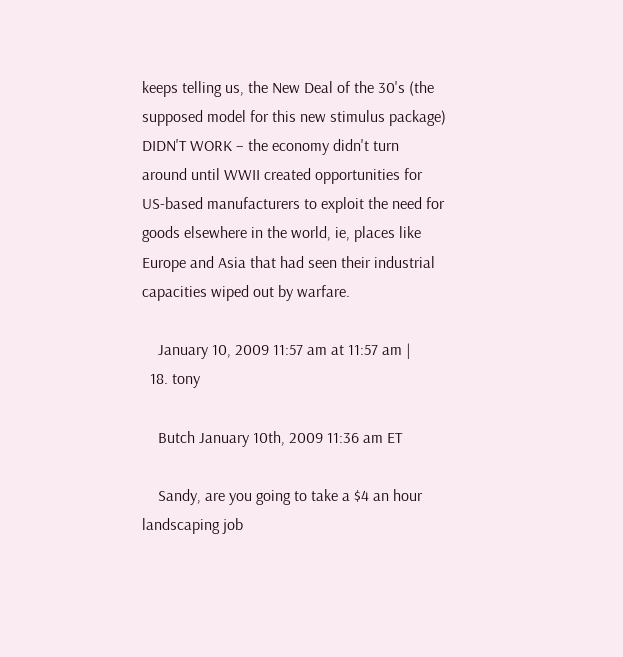keeps telling us, the New Deal of the 30's (the supposed model for this new stimulus package) DIDN'T WORK – the economy didn't turn around until WWII created opportunities for US-based manufacturers to exploit the need for goods elsewhere in the world, ie, places like Europe and Asia that had seen their industrial capacities wiped out by warfare.

    January 10, 2009 11:57 am at 11:57 am |
  18. tony

    Butch January 10th, 2009 11:36 am ET

    Sandy, are you going to take a $4 an hour landscaping job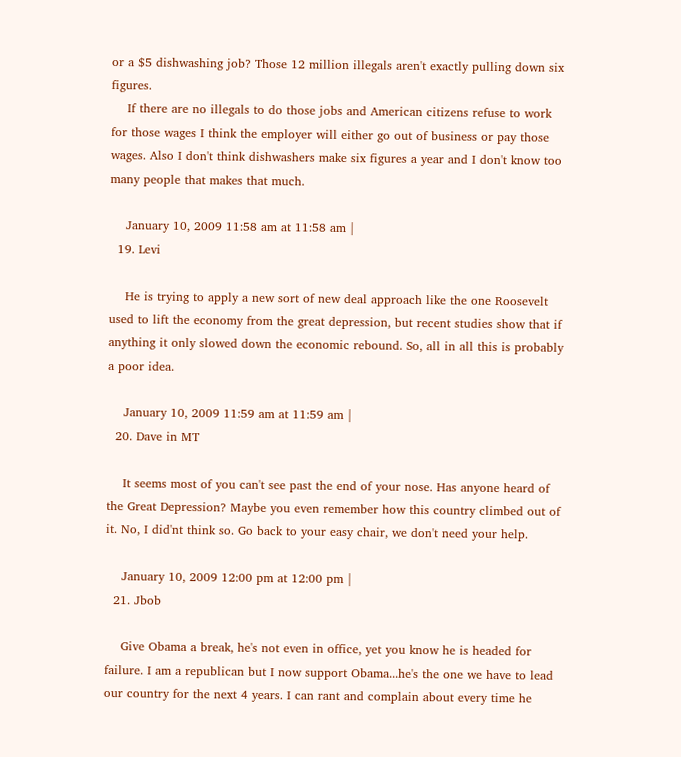or a $5 dishwashing job? Those 12 million illegals aren't exactly pulling down six figures.
    If there are no illegals to do those jobs and American citizens refuse to work for those wages I think the employer will either go out of business or pay those wages. Also I don't think dishwashers make six figures a year and I don't know too many people that makes that much.

    January 10, 2009 11:58 am at 11:58 am |
  19. Levi

    He is trying to apply a new sort of new deal approach like the one Roosevelt used to lift the economy from the great depression, but recent studies show that if anything it only slowed down the economic rebound. So, all in all this is probably a poor idea.

    January 10, 2009 11:59 am at 11:59 am |
  20. Dave in MT

    It seems most of you can't see past the end of your nose. Has anyone heard of the Great Depression? Maybe you even remember how this country climbed out of it. No, I did'nt think so. Go back to your easy chair, we don't need your help.

    January 10, 2009 12:00 pm at 12:00 pm |
  21. Jbob

    Give Obama a break, he's not even in office, yet you know he is headed for failure. I am a republican but I now support Obama...he's the one we have to lead our country for the next 4 years. I can rant and complain about every time he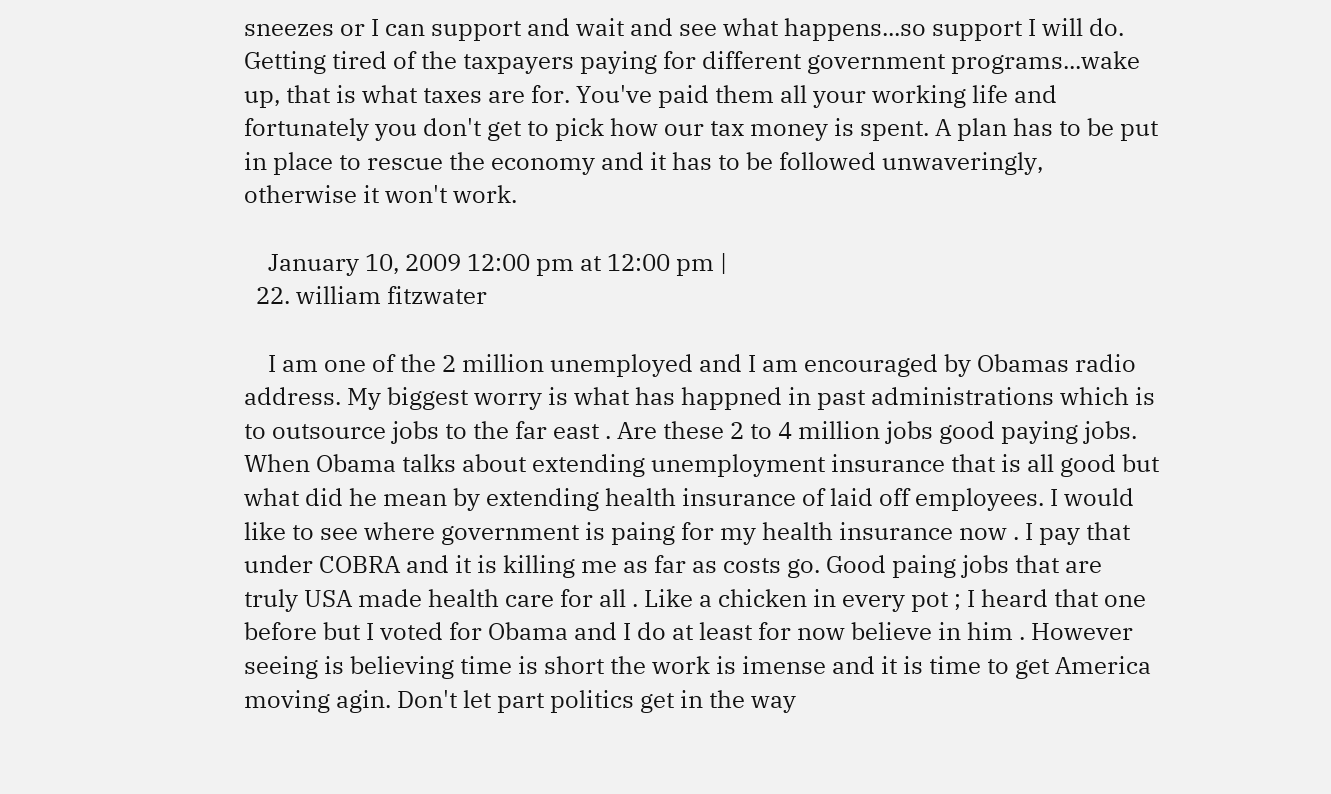sneezes or I can support and wait and see what happens...so support I will do. Getting tired of the taxpayers paying for different government programs...wake up, that is what taxes are for. You've paid them all your working life and fortunately you don't get to pick how our tax money is spent. A plan has to be put in place to rescue the economy and it has to be followed unwaveringly, otherwise it won't work.

    January 10, 2009 12:00 pm at 12:00 pm |
  22. william fitzwater

    I am one of the 2 million unemployed and I am encouraged by Obamas radio address. My biggest worry is what has happned in past administrations which is to outsource jobs to the far east . Are these 2 to 4 million jobs good paying jobs. When Obama talks about extending unemployment insurance that is all good but what did he mean by extending health insurance of laid off employees. I would like to see where government is paing for my health insurance now . I pay that under COBRA and it is killing me as far as costs go. Good paing jobs that are truly USA made health care for all . Like a chicken in every pot ; I heard that one before but I voted for Obama and I do at least for now believe in him . However seeing is believing time is short the work is imense and it is time to get America moving agin. Don't let part politics get in the way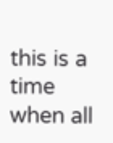this is a time when all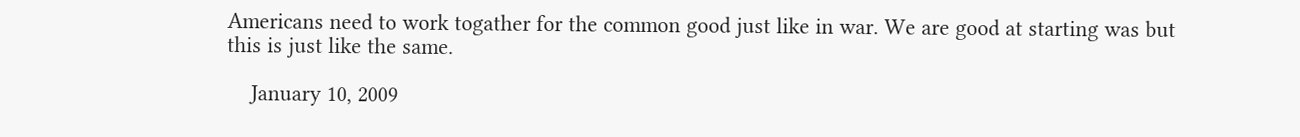Americans need to work togather for the common good just like in war. We are good at starting was but this is just like the same.

    January 10, 2009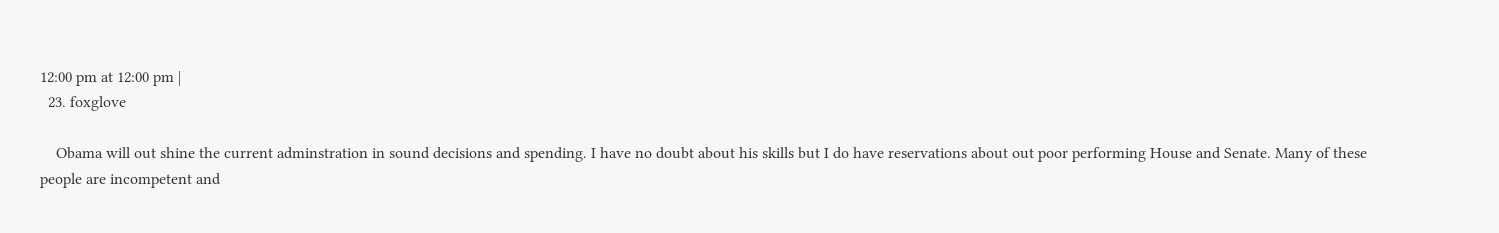12:00 pm at 12:00 pm |
  23. foxglove

    Obama will out shine the current adminstration in sound decisions and spending. I have no doubt about his skills but I do have reservations about out poor performing House and Senate. Many of these people are incompetent and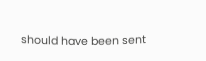should have been sent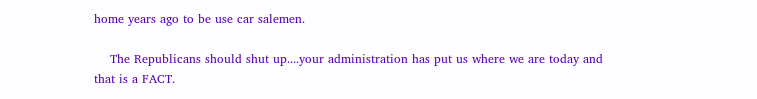home years ago to be use car salemen.

    The Republicans should shut up....your administration has put us where we are today and that is a FACT.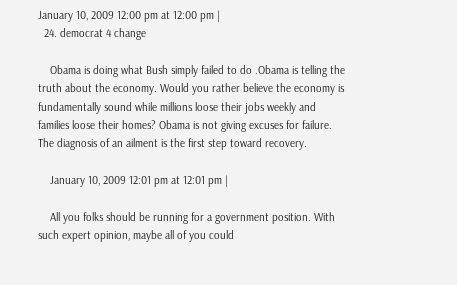January 10, 2009 12:00 pm at 12:00 pm |
  24. democrat 4 change

    Obama is doing what Bush simply failed to do .Obama is telling the truth about the economy. Would you rather believe the economy is fundamentally sound while millions loose their jobs weekly and families loose their homes? Obama is not giving excuses for failure. The diagnosis of an ailment is the first step toward recovery.

    January 10, 2009 12:01 pm at 12:01 pm |

    All you folks should be running for a government position. With such expert opinion, maybe all of you could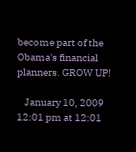become part of the Obama's financial planners. GROW UP!

    January 10, 2009 12:01 pm at 12:01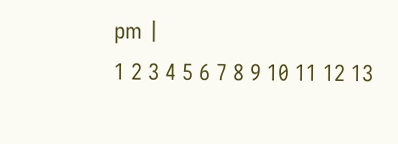pm |
1 2 3 4 5 6 7 8 9 10 11 12 13